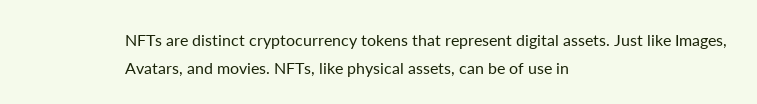NFTs are distinct cryptocurrency tokens that represent digital assets. Just like Images, Avatars, and movies. NFTs, like physical assets, can be of use in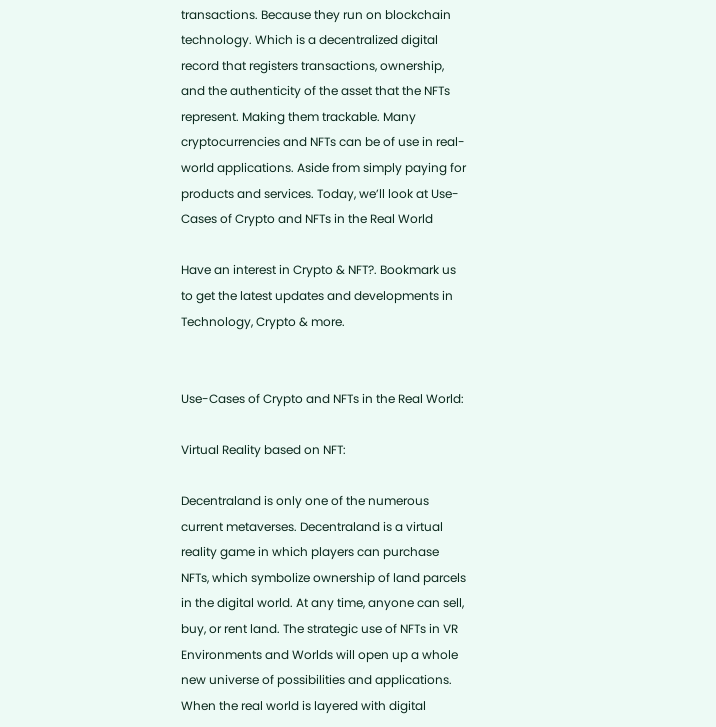transactions. Because they run on blockchain technology. Which is a decentralized digital record that registers transactions, ownership, and the authenticity of the asset that the NFTs represent. Making them trackable. Many cryptocurrencies and NFTs can be of use in real-world applications. Aside from simply paying for products and services. Today, we’ll look at Use-Cases of Crypto and NFTs in the Real World

Have an interest in Crypto & NFT?. Bookmark us to get the latest updates and developments in Technology, Crypto & more.


Use-Cases of Crypto and NFTs in the Real World:

Virtual Reality based on NFT:

Decentraland is only one of the numerous current metaverses. Decentraland is a virtual reality game in which players can purchase NFTs, which symbolize ownership of land parcels in the digital world. At any time, anyone can sell, buy, or rent land. The strategic use of NFTs in VR Environments and Worlds will open up a whole new universe of possibilities and applications. When the real world is layered with digital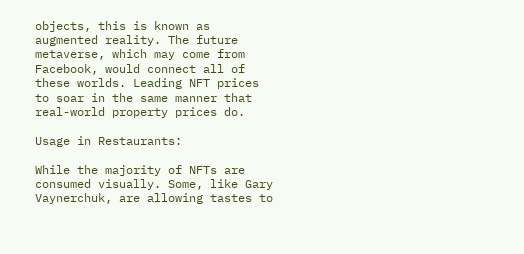objects, this is known as augmented reality. The future metaverse, which may come from Facebook, would connect all of these worlds. Leading NFT prices to soar in the same manner that real-world property prices do.

Usage in Restaurants:

While the majority of NFTs are consumed visually. Some, like Gary Vaynerchuk, are allowing tastes to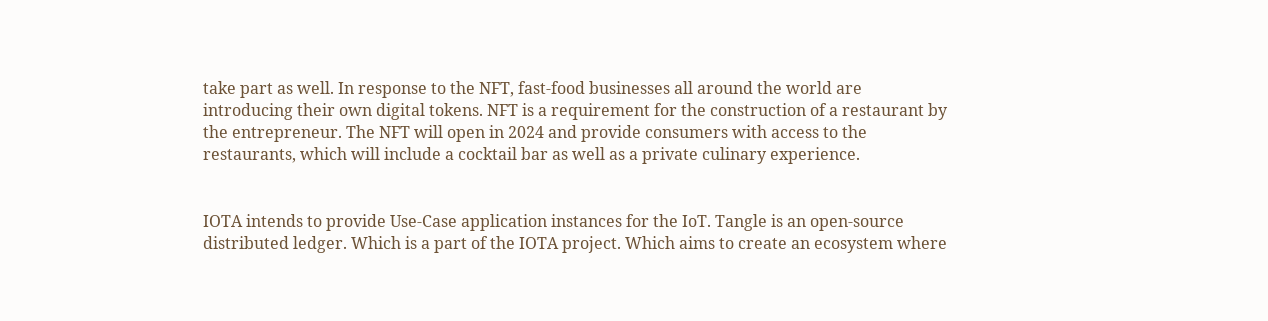take part as well. In response to the NFT, fast-food businesses all around the world are introducing their own digital tokens. NFT is a requirement for the construction of a restaurant by the entrepreneur. The NFT will open in 2024 and provide consumers with access to the restaurants, which will include a cocktail bar as well as a private culinary experience.


IOTA intends to provide Use-Case application instances for the IoT. Tangle is an open-source distributed ledger. Which is a part of the IOTA project. Which aims to create an ecosystem where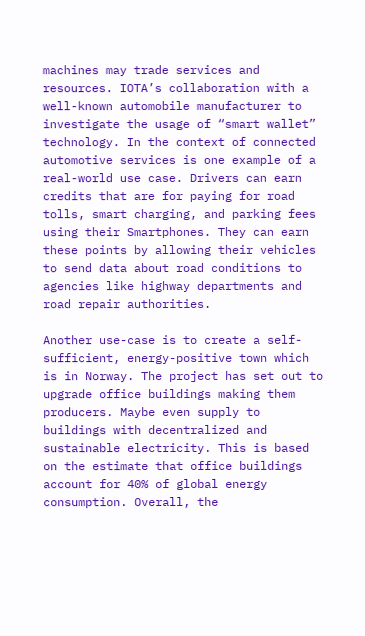machines may trade services and resources. IOTA’s collaboration with a well-known automobile manufacturer to investigate the usage of “smart wallet” technology. In the context of connected automotive services is one example of a real-world use case. Drivers can earn credits that are for paying for road tolls, smart charging, and parking fees using their Smartphones. They can earn these points by allowing their vehicles to send data about road conditions to agencies like highway departments and road repair authorities.

Another use-case is to create a self-sufficient, energy-positive town which is in Norway. The project has set out to upgrade office buildings making them producers. Maybe even supply to buildings with decentralized and sustainable electricity. This is based on the estimate that office buildings account for 40% of global energy consumption. Overall, the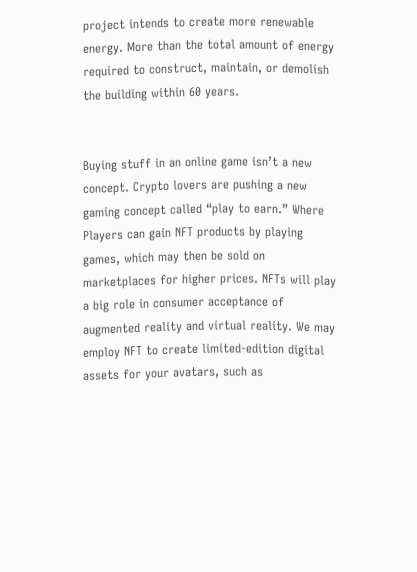project intends to create more renewable energy. More than the total amount of energy required to construct, maintain, or demolish the building within 60 years.


Buying stuff in an online game isn’t a new concept. Crypto lovers are pushing a new gaming concept called “play to earn.” Where Players can gain NFT products by playing games, which may then be sold on marketplaces for higher prices. NFTs will play a big role in consumer acceptance of augmented reality and virtual reality. We may employ NFT to create limited-edition digital assets for your avatars, such as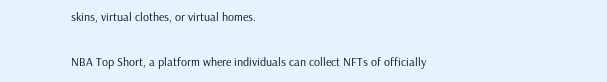skins, virtual clothes, or virtual homes.


NBA Top Short, a platform where individuals can collect NFTs of officially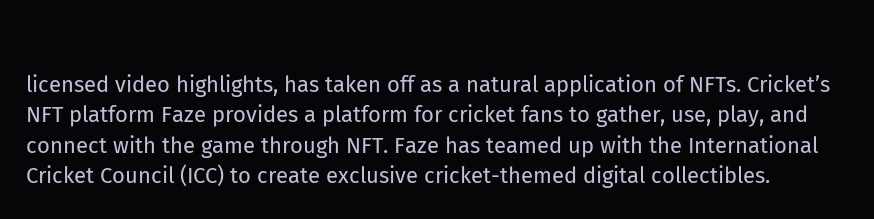licensed video highlights, has taken off as a natural application of NFTs. Cricket’s NFT platform Faze provides a platform for cricket fans to gather, use, play, and connect with the game through NFT. Faze has teamed up with the International Cricket Council (ICC) to create exclusive cricket-themed digital collectibles.